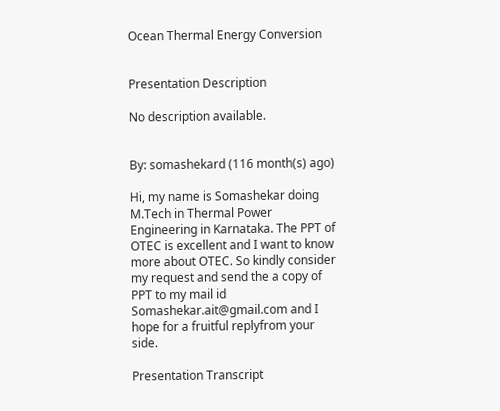Ocean Thermal Energy Conversion


Presentation Description

No description available.


By: somashekard (116 month(s) ago)

Hi, my name is Somashekar doing M.Tech in Thermal Power Engineering in Karnataka. The PPT of OTEC is excellent and I want to know more about OTEC. So kindly consider my request and send the a copy of PPT to my mail id Somashekar.ait@gmail.com and I hope for a fruitful replyfrom your side.

Presentation Transcript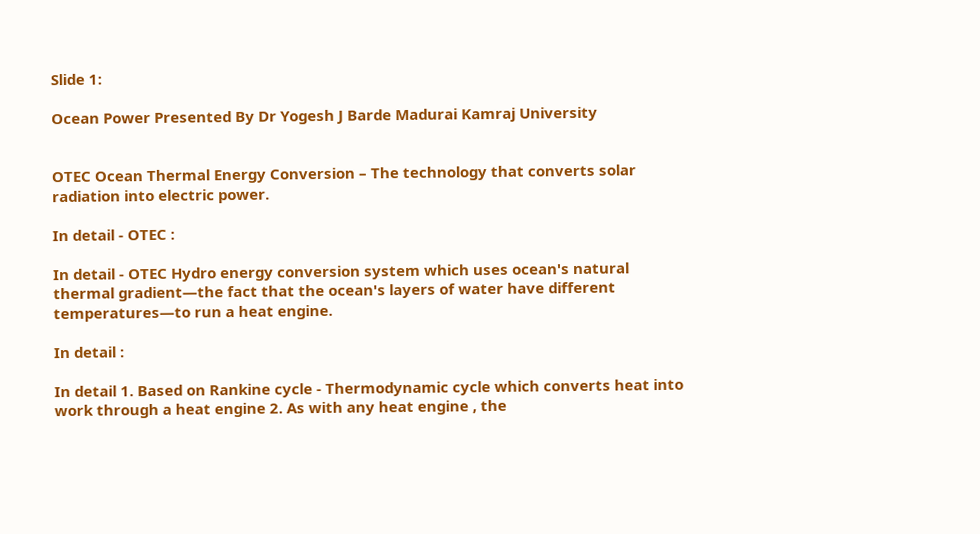Slide 1:

Ocean Power Presented By Dr Yogesh J Barde Madurai Kamraj University


OTEC Ocean Thermal Energy Conversion – The technology that converts solar radiation into electric power.

In detail - OTEC :

In detail - OTEC Hydro energy conversion system which uses ocean's natural thermal gradient—the fact that the ocean's layers of water have different temperatures—to run a heat engine.

In detail :

In detail 1. Based on Rankine cycle - Thermodynamic cycle which converts heat into work through a heat engine 2. As with any heat engine , the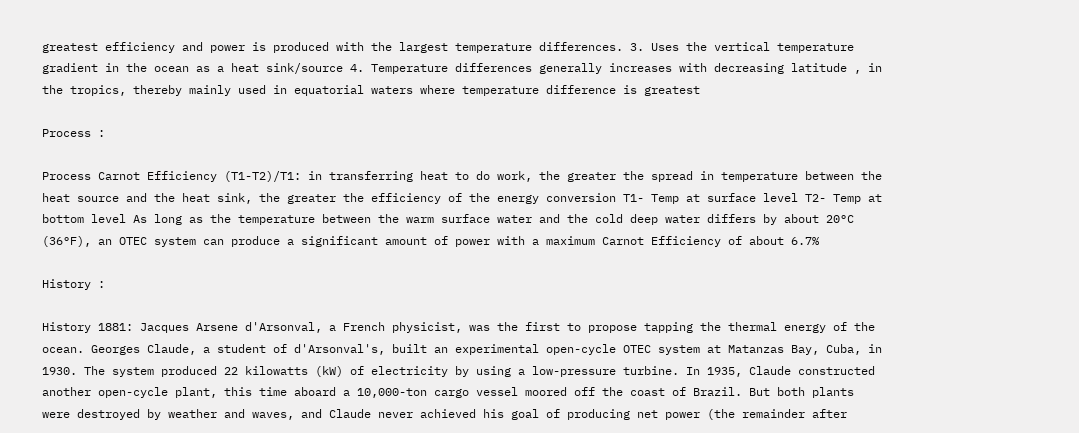greatest efficiency and power is produced with the largest temperature differences. 3. Uses the vertical temperature gradient in the ocean as a heat sink/source 4. Temperature differences generally increases with decreasing latitude , in the tropics, thereby mainly used in equatorial waters where temperature difference is greatest

Process :

Process Carnot Efficiency (T1-T2)/T1: in transferring heat to do work, the greater the spread in temperature between the heat source and the heat sink, the greater the efficiency of the energy conversion T1- Temp at surface level T2- Temp at bottom level As long as the temperature between the warm surface water and the cold deep water differs by about 20°C (36°F), an OTEC system can produce a significant amount of power with a maximum Carnot Efficiency of about 6.7%

History :

History 1881: Jacques Arsene d'Arsonval, a French physicist, was the first to propose tapping the thermal energy of the ocean. Georges Claude, a student of d'Arsonval's, built an experimental open-cycle OTEC system at Matanzas Bay, Cuba, in 1930. The system produced 22 kilowatts (kW) of electricity by using a low-pressure turbine. In 1935, Claude constructed another open-cycle plant, this time aboard a 10,000-ton cargo vessel moored off the coast of Brazil. But both plants were destroyed by weather and waves, and Claude never achieved his goal of producing net power (the remainder after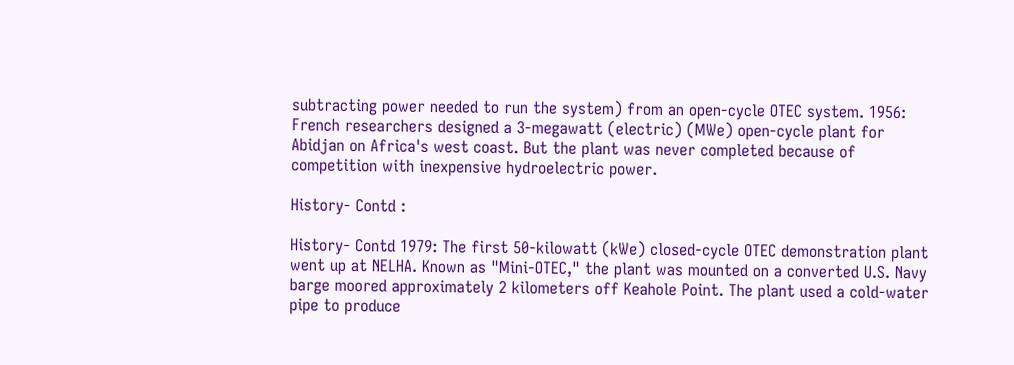subtracting power needed to run the system) from an open-cycle OTEC system. 1956: French researchers designed a 3-megawatt (electric) (MWe) open-cycle plant for Abidjan on Africa's west coast. But the plant was never completed because of competition with inexpensive hydroelectric power.

History- Contd :

History- Contd 1979: The first 50-kilowatt (kWe) closed-cycle OTEC demonstration plant went up at NELHA. Known as "Mini-OTEC," the plant was mounted on a converted U.S. Navy barge moored approximately 2 kilometers off Keahole Point. The plant used a cold-water pipe to produce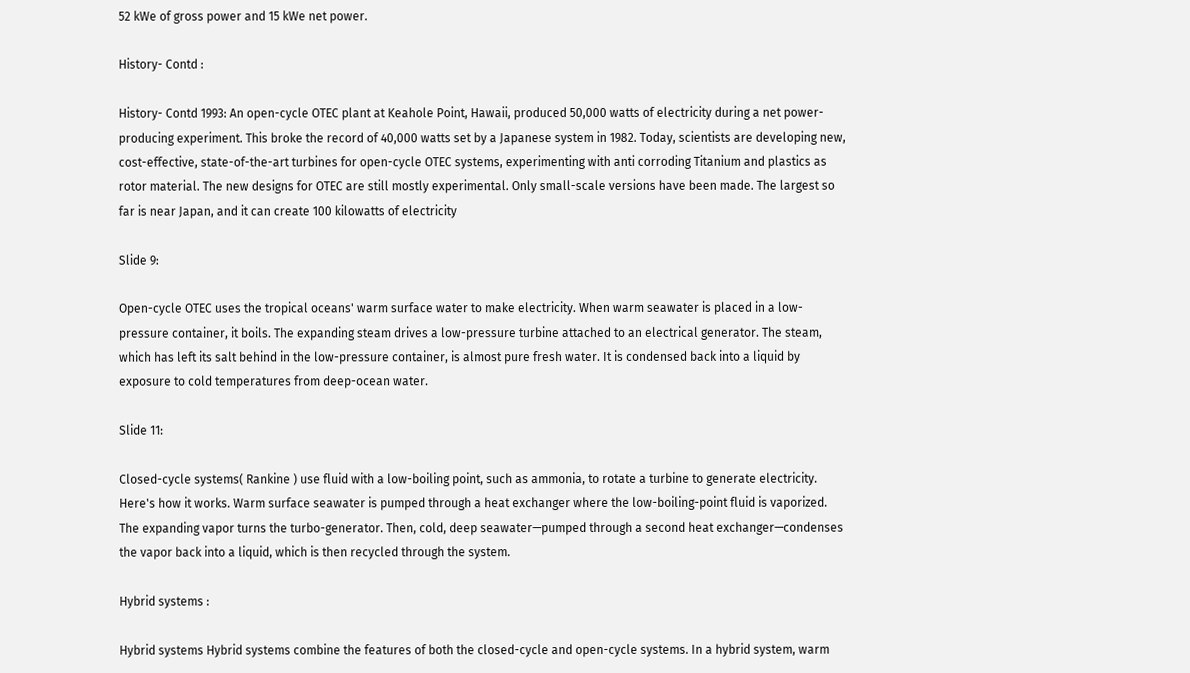52 kWe of gross power and 15 kWe net power.

History- Contd :

History- Contd 1993: An open-cycle OTEC plant at Keahole Point, Hawaii, produced 50,000 watts of electricity during a net power-producing experiment. This broke the record of 40,000 watts set by a Japanese system in 1982. Today, scientists are developing new, cost-effective, state-of-the-art turbines for open-cycle OTEC systems, experimenting with anti corroding Titanium and plastics as rotor material. The new designs for OTEC are still mostly experimental. Only small-scale versions have been made. The largest so far is near Japan, and it can create 100 kilowatts of electricity

Slide 9:

Open-cycle OTEC uses the tropical oceans' warm surface water to make electricity. When warm seawater is placed in a low-pressure container, it boils. The expanding steam drives a low-pressure turbine attached to an electrical generator. The steam, which has left its salt behind in the low-pressure container, is almost pure fresh water. It is condensed back into a liquid by exposure to cold temperatures from deep-ocean water.

Slide 11:

Closed-cycle systems( Rankine ) use fluid with a low-boiling point, such as ammonia, to rotate a turbine to generate electricity. Here's how it works. Warm surface seawater is pumped through a heat exchanger where the low-boiling-point fluid is vaporized. The expanding vapor turns the turbo-generator. Then, cold, deep seawater—pumped through a second heat exchanger—condenses the vapor back into a liquid, which is then recycled through the system.

Hybrid systems :

Hybrid systems Hybrid systems combine the features of both the closed-cycle and open-cycle systems. In a hybrid system, warm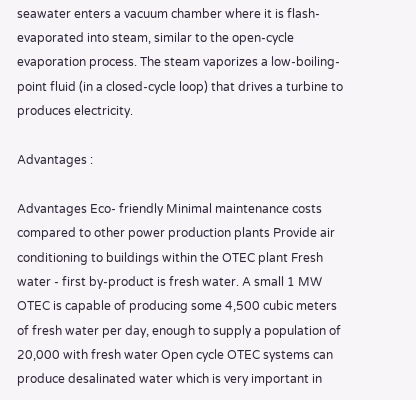seawater enters a vacuum chamber where it is flash-evaporated into steam, similar to the open-cycle evaporation process. The steam vaporizes a low-boiling-point fluid (in a closed-cycle loop) that drives a turbine to produces electricity.

Advantages :

Advantages Eco- friendly Minimal maintenance costs compared to other power production plants Provide air conditioning to buildings within the OTEC plant Fresh water - first by-product is fresh water. A small 1 MW OTEC is capable of producing some 4,500 cubic meters of fresh water per day, enough to supply a population of 20,000 with fresh water Open cycle OTEC systems can produce desalinated water which is very important in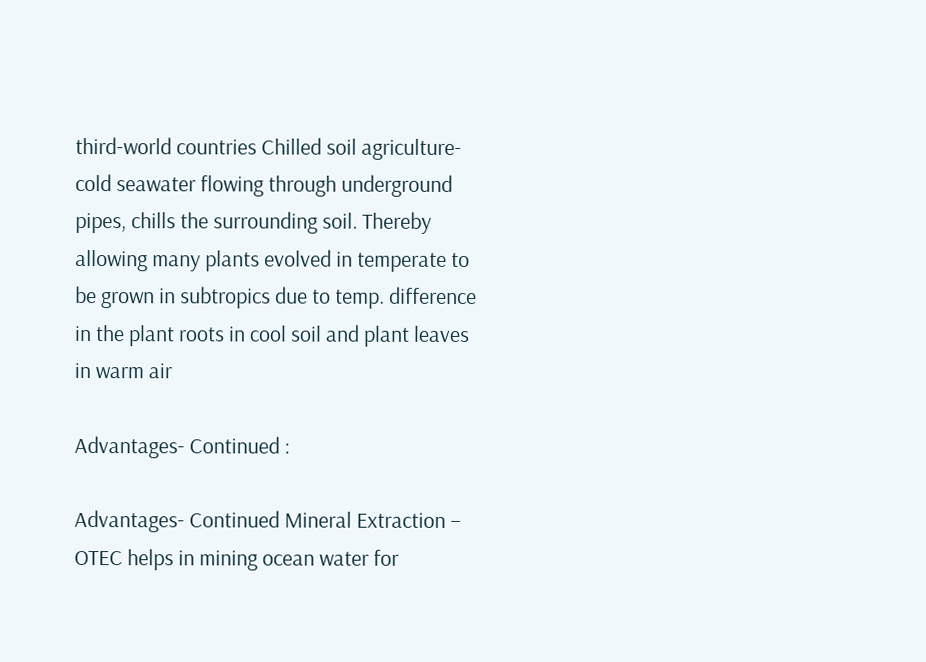third-world countries Chilled soil agriculture- cold seawater flowing through underground pipes, chills the surrounding soil. Thereby allowing many plants evolved in temperate to be grown in subtropics due to temp. difference in the plant roots in cool soil and plant leaves in warm air

Advantages- Continued :

Advantages- Continued Mineral Extraction – OTEC helps in mining ocean water for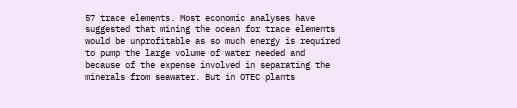57 trace elements. Most economic analyses have suggested that mining the ocean for trace elements would be unprofitable as so much energy is required to pump the large volume of water needed and because of the expense involved in separating the minerals from seawater. But in OTEC plants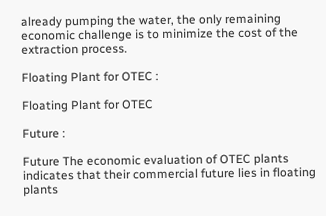already pumping the water, the only remaining economic challenge is to minimize the cost of the extraction process.

Floating Plant for OTEC :

Floating Plant for OTEC

Future :

Future The economic evaluation of OTEC plants indicates that their commercial future lies in floating plants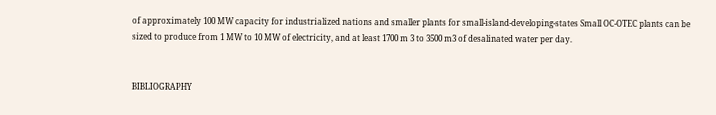of approximately 100 MW capacity for industrialized nations and smaller plants for small-island-developing-states Small OC-OTEC plants can be sized to produce from 1 MW to 10 MW of electricity, and at least 1700 m 3 to 3500 m3 of desalinated water per day.


BIBLIOGRAPHY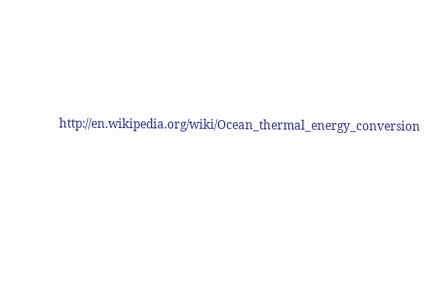http://en.wikipedia.org/wiki/Ocean_thermal_energy_conversion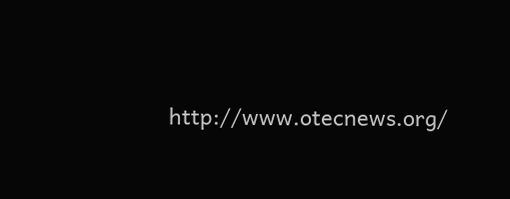http://www.otecnews.org/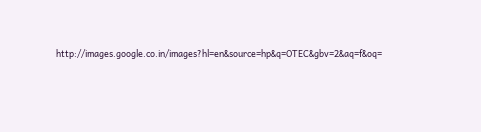http://images.google.co.in/images?hl=en&source=hp&q=OTEC&gbv=2&aq=f&oq=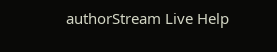authorStream Live Help